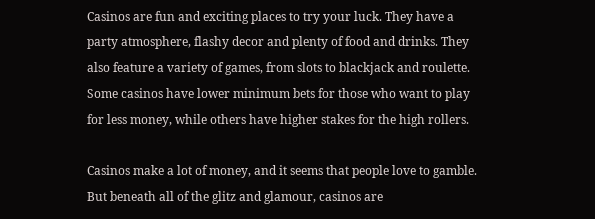Casinos are fun and exciting places to try your luck. They have a party atmosphere, flashy decor and plenty of food and drinks. They also feature a variety of games, from slots to blackjack and roulette. Some casinos have lower minimum bets for those who want to play for less money, while others have higher stakes for the high rollers.

Casinos make a lot of money, and it seems that people love to gamble. But beneath all of the glitz and glamour, casinos are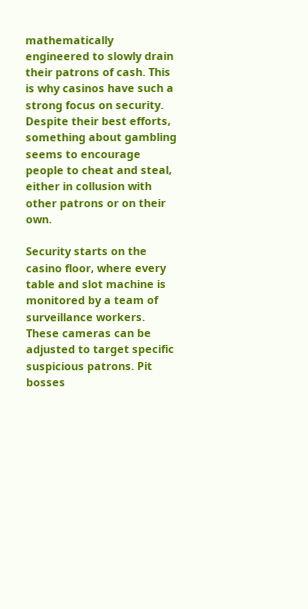mathematically engineered to slowly drain their patrons of cash. This is why casinos have such a strong focus on security. Despite their best efforts, something about gambling seems to encourage people to cheat and steal, either in collusion with other patrons or on their own.

Security starts on the casino floor, where every table and slot machine is monitored by a team of surveillance workers. These cameras can be adjusted to target specific suspicious patrons. Pit bosses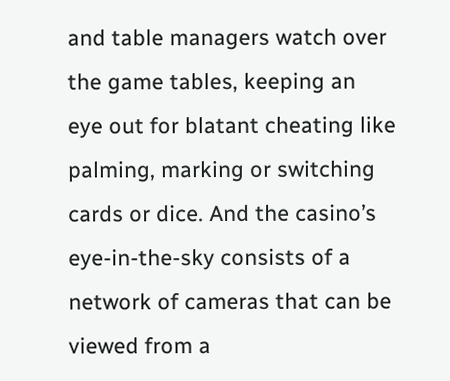and table managers watch over the game tables, keeping an eye out for blatant cheating like palming, marking or switching cards or dice. And the casino’s eye-in-the-sky consists of a network of cameras that can be viewed from a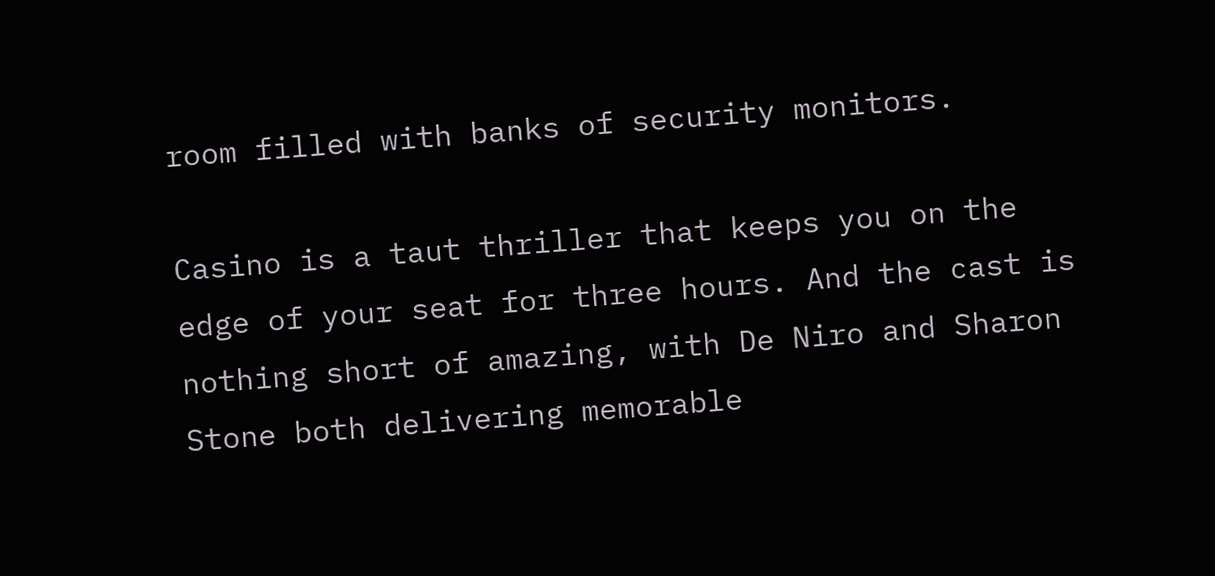room filled with banks of security monitors.

Casino is a taut thriller that keeps you on the edge of your seat for three hours. And the cast is nothing short of amazing, with De Niro and Sharon Stone both delivering memorable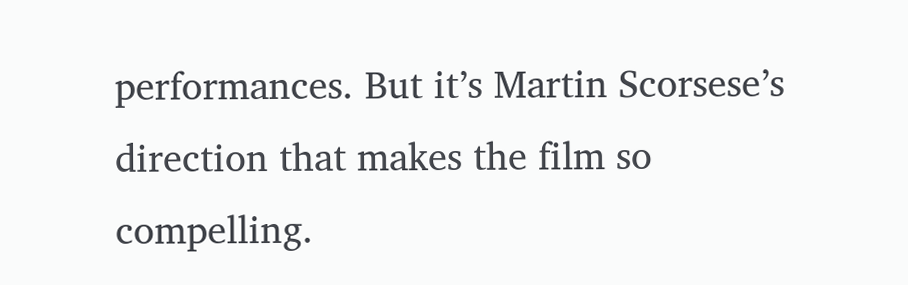performances. But it’s Martin Scorsese’s direction that makes the film so compelling.